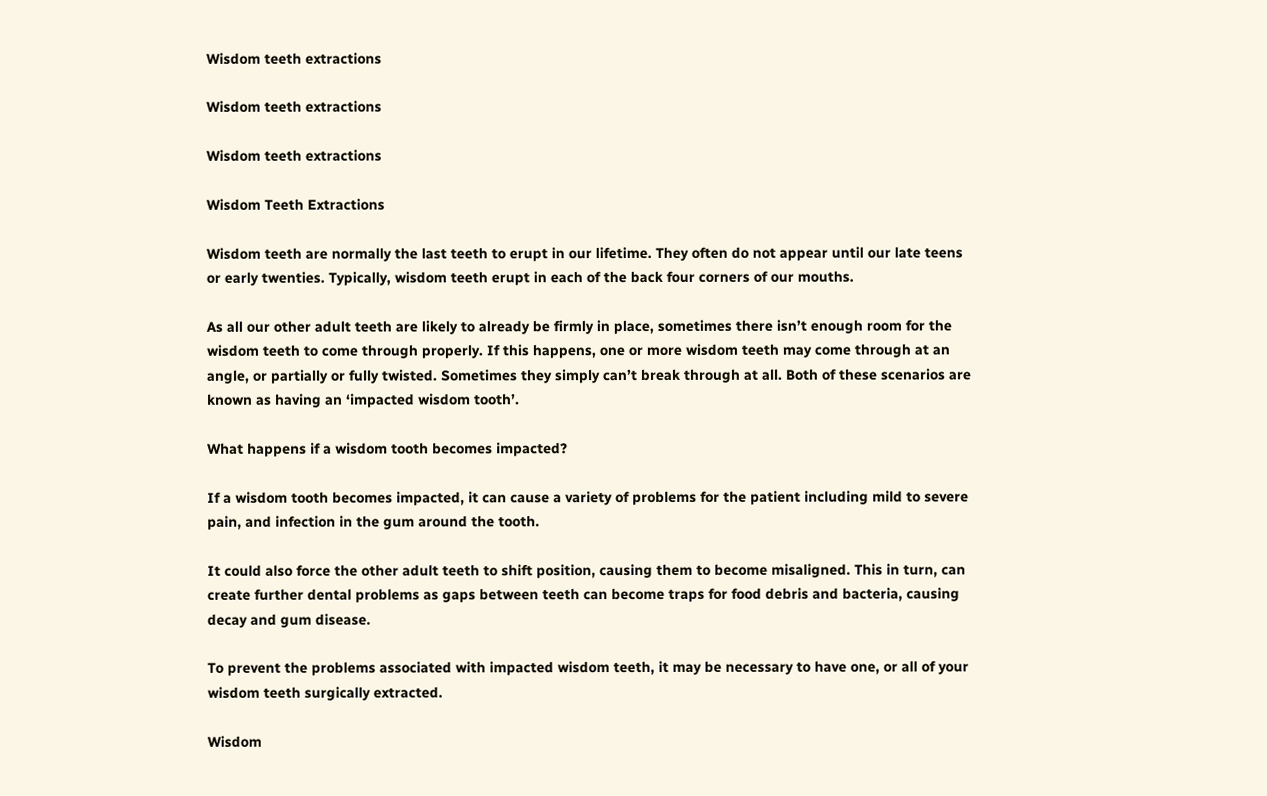Wisdom teeth extractions

Wisdom teeth extractions

Wisdom teeth extractions

Wisdom Teeth Extractions

Wisdom teeth are normally the last teeth to erupt in our lifetime. They often do not appear until our late teens or early twenties. Typically, wisdom teeth erupt in each of the back four corners of our mouths.

As all our other adult teeth are likely to already be firmly in place, sometimes there isn’t enough room for the wisdom teeth to come through properly. If this happens, one or more wisdom teeth may come through at an angle, or partially or fully twisted. Sometimes they simply can’t break through at all. Both of these scenarios are known as having an ‘impacted wisdom tooth’.

What happens if a wisdom tooth becomes impacted?

If a wisdom tooth becomes impacted, it can cause a variety of problems for the patient including mild to severe pain, and infection in the gum around the tooth.

It could also force the other adult teeth to shift position, causing them to become misaligned. This in turn, can create further dental problems as gaps between teeth can become traps for food debris and bacteria, causing decay and gum disease.

To prevent the problems associated with impacted wisdom teeth, it may be necessary to have one, or all of your wisdom teeth surgically extracted.

Wisdom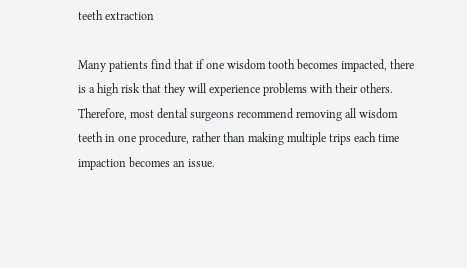teeth extraction

Many patients find that if one wisdom tooth becomes impacted, there is a high risk that they will experience problems with their others. Therefore, most dental surgeons recommend removing all wisdom teeth in one procedure, rather than making multiple trips each time impaction becomes an issue.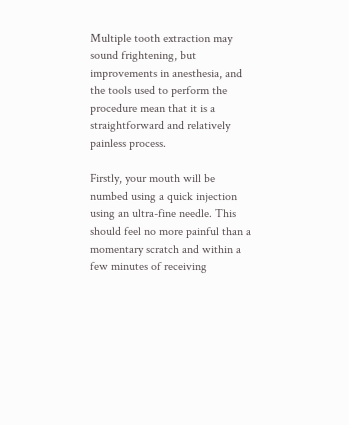Multiple tooth extraction may sound frightening, but improvements in anesthesia, and the tools used to perform the procedure mean that it is a straightforward and relatively painless process.

Firstly, your mouth will be numbed using a quick injection using an ultra-fine needle. This should feel no more painful than a momentary scratch and within a few minutes of receiving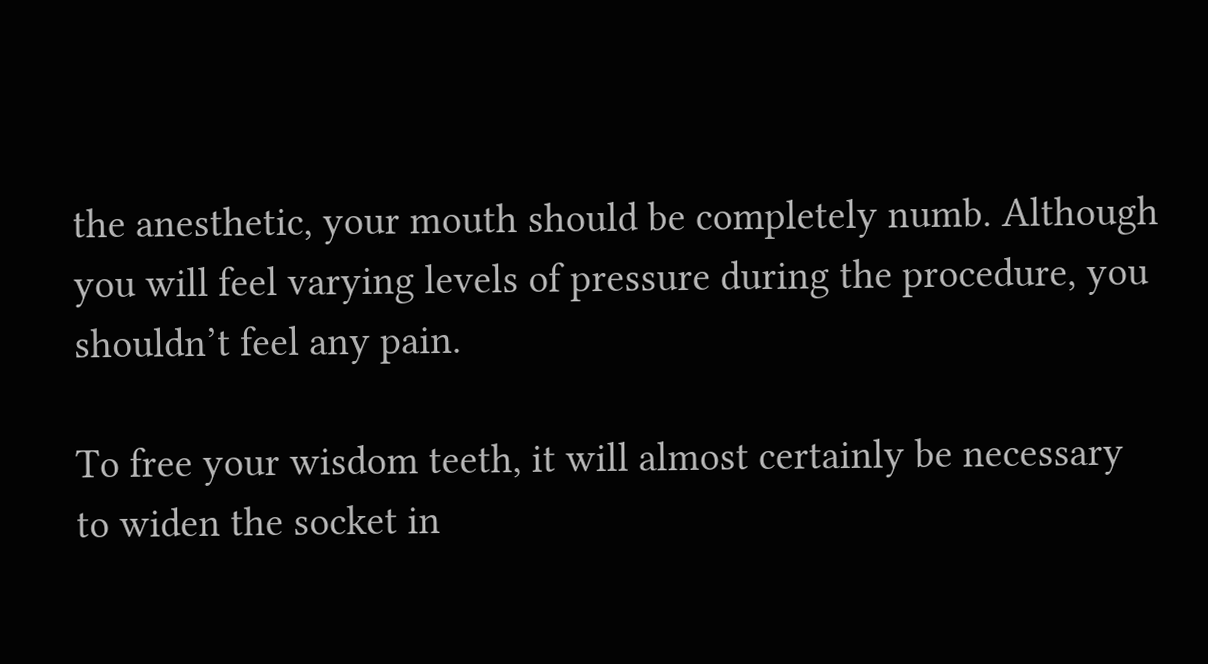the anesthetic, your mouth should be completely numb. Although you will feel varying levels of pressure during the procedure, you shouldn’t feel any pain.

To free your wisdom teeth, it will almost certainly be necessary to widen the socket in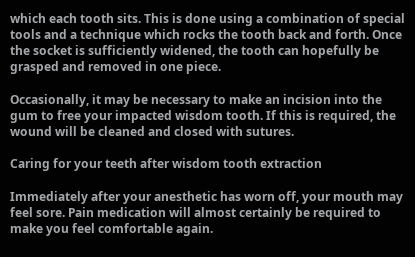which each tooth sits. This is done using a combination of special tools and a technique which rocks the tooth back and forth. Once the socket is sufficiently widened, the tooth can hopefully be grasped and removed in one piece.

Occasionally, it may be necessary to make an incision into the gum to free your impacted wisdom tooth. If this is required, the wound will be cleaned and closed with sutures.

Caring for your teeth after wisdom tooth extraction

Immediately after your anesthetic has worn off, your mouth may feel sore. Pain medication will almost certainly be required to make you feel comfortable again.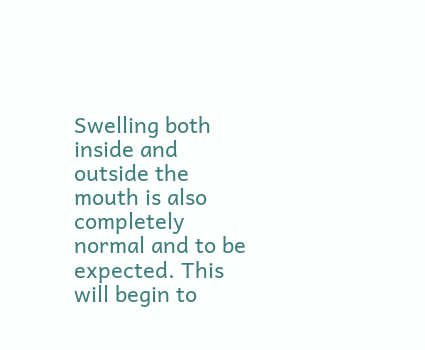Swelling both inside and outside the mouth is also completely normal and to be expected. This will begin to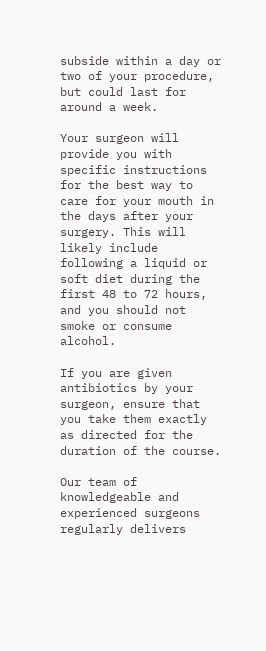subside within a day or two of your procedure, but could last for around a week.

Your surgeon will provide you with specific instructions for the best way to care for your mouth in the days after your surgery. This will likely include following a liquid or soft diet during the first 48 to 72 hours, and you should not smoke or consume alcohol.

If you are given antibiotics by your surgeon, ensure that you take them exactly as directed for the duration of the course.

Our team of knowledgeable and experienced surgeons regularly delivers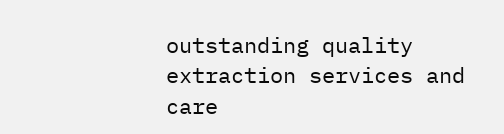outstanding quality extraction services and care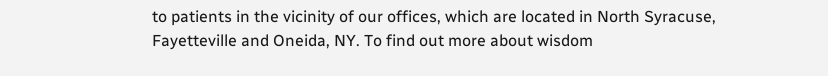to patients in the vicinity of our offices, which are located in North Syracuse, Fayetteville and Oneida, NY. To find out more about wisdom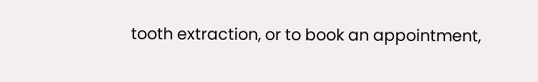tooth extraction, or to book an appointment,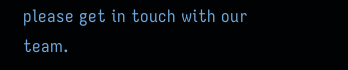please get in touch with our team.